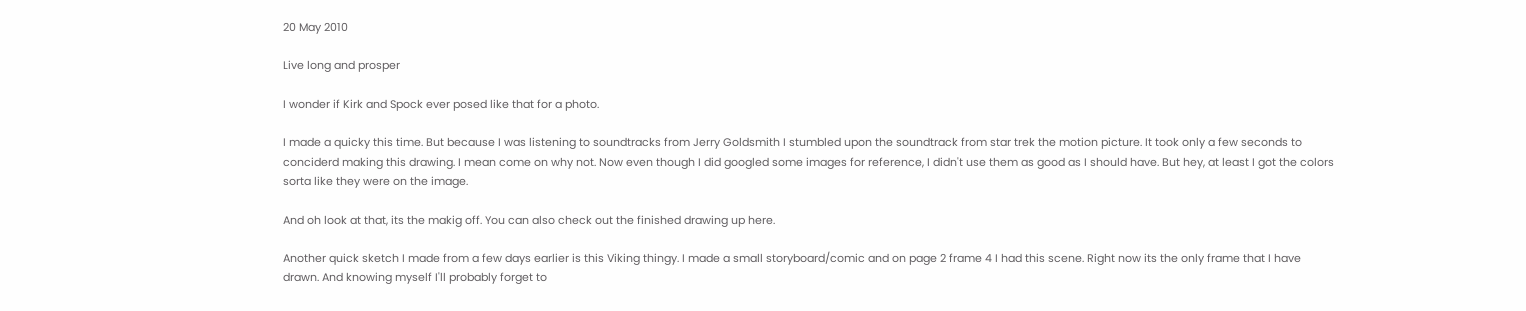20 May 2010

Live long and prosper

I wonder if Kirk and Spock ever posed like that for a photo.

I made a quicky this time. But because I was listening to soundtracks from Jerry Goldsmith I stumbled upon the soundtrack from star trek the motion picture. It took only a few seconds to conciderd making this drawing. I mean come on why not. Now even though I did googled some images for reference, I didn't use them as good as I should have. But hey, at least I got the colors sorta like they were on the image.

And oh look at that, its the makig off. You can also check out the finished drawing up here.

Another quick sketch I made from a few days earlier is this Viking thingy. I made a small storyboard/comic and on page 2 frame 4 I had this scene. Right now its the only frame that I have drawn. And knowing myself I'll probably forget to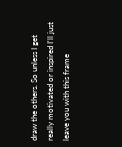draw the others. So unless I get really motivated or inspired I'll just leave you with this frame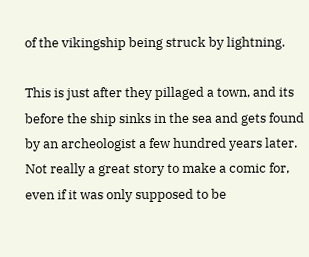of the vikingship being struck by lightning.

This is just after they pillaged a town, and its before the ship sinks in the sea and gets found by an archeologist a few hundred years later. Not really a great story to make a comic for, even if it was only supposed to be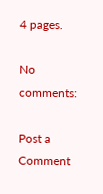4 pages.

No comments:

Post a Comment